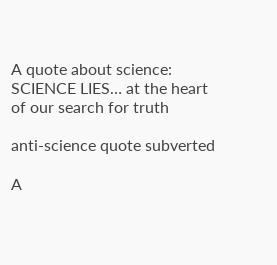A quote about science: SCIENCE LIES… at the heart of our search for truth

anti-science quote subverted

A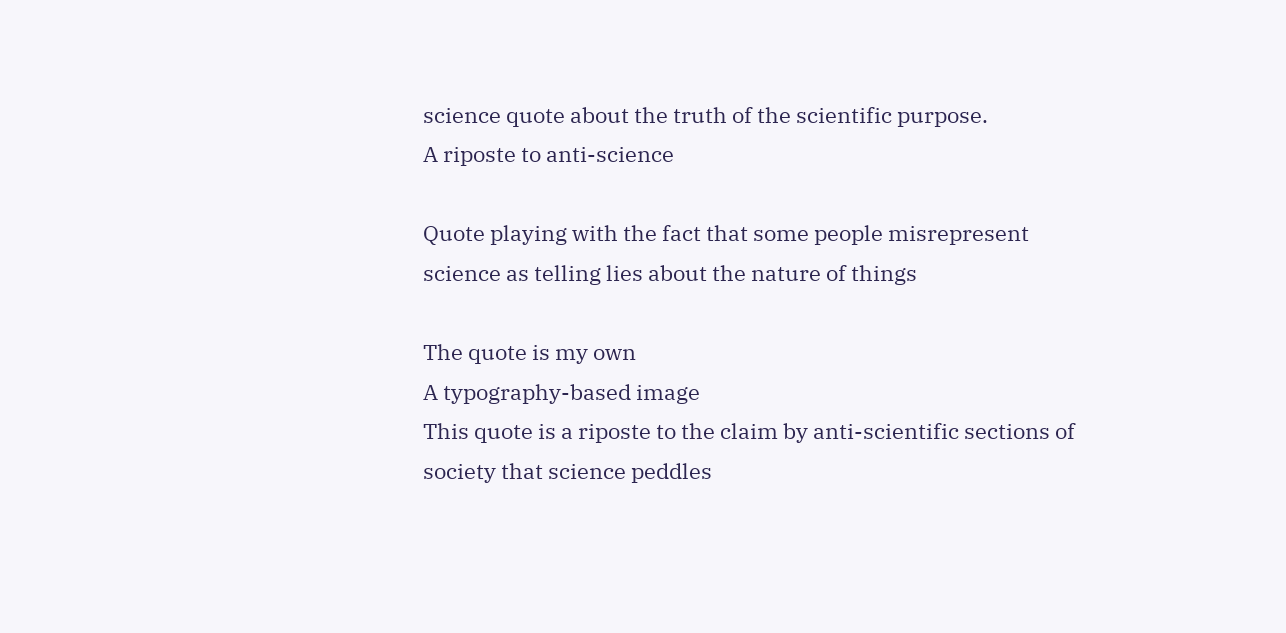science quote about the truth of the scientific purpose.
A riposte to anti-science

Quote playing with the fact that some people misrepresent science as telling lies about the nature of things

The quote is my own
A typography-based image
This quote is a riposte to the claim by anti-scientific sections of society that science peddles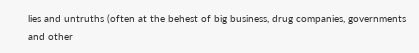lies and untruths (often at the behest of big business, drug companies, governments and other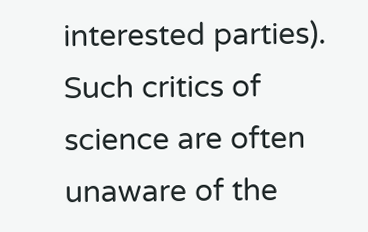interested parties). Such critics of science are often unaware of the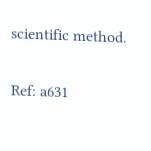scientific method.

Ref: a631